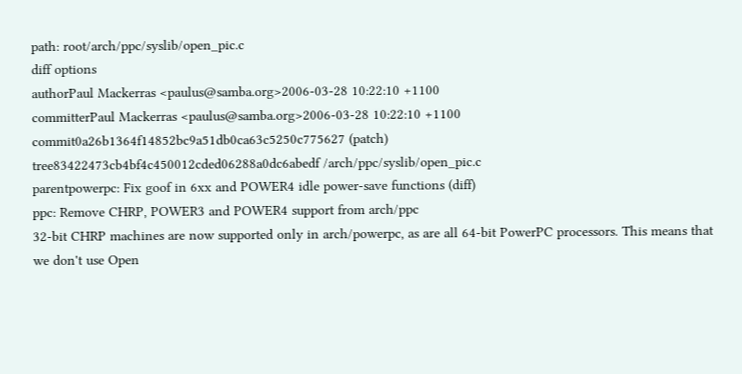path: root/arch/ppc/syslib/open_pic.c
diff options
authorPaul Mackerras <paulus@samba.org>2006-03-28 10:22:10 +1100
committerPaul Mackerras <paulus@samba.org>2006-03-28 10:22:10 +1100
commit0a26b1364f14852bc9a51db0ca63c5250c775627 (patch)
tree83422473cb4bf4c450012cded06288a0dc6abedf /arch/ppc/syslib/open_pic.c
parentpowerpc: Fix goof in 6xx and POWER4 idle power-save functions (diff)
ppc: Remove CHRP, POWER3 and POWER4 support from arch/ppc
32-bit CHRP machines are now supported only in arch/powerpc, as are all 64-bit PowerPC processors. This means that we don't use Open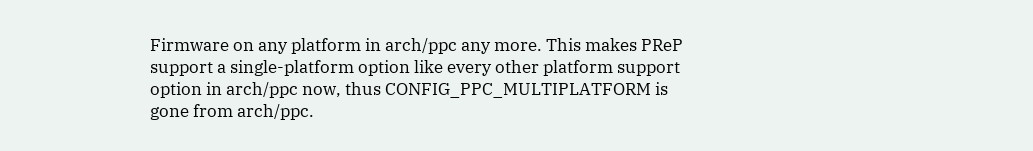Firmware on any platform in arch/ppc any more. This makes PReP support a single-platform option like every other platform support option in arch/ppc now, thus CONFIG_PPC_MULTIPLATFORM is gone from arch/ppc.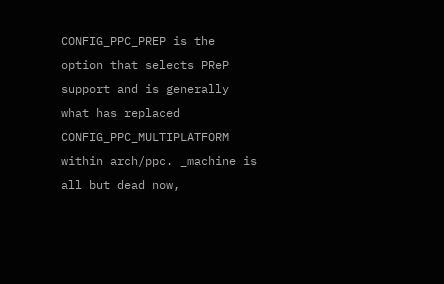CONFIG_PPC_PREP is the option that selects PReP support and is generally what has replaced CONFIG_PPC_MULTIPLATFORM within arch/ppc. _machine is all but dead now,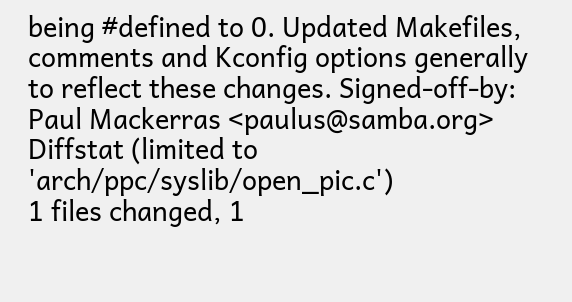being #defined to 0. Updated Makefiles, comments and Kconfig options generally to reflect these changes. Signed-off-by: Paul Mackerras <paulus@samba.org>
Diffstat (limited to 'arch/ppc/syslib/open_pic.c')
1 files changed, 1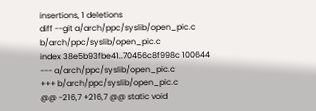insertions, 1 deletions
diff --git a/arch/ppc/syslib/open_pic.c b/arch/ppc/syslib/open_pic.c
index 38e5b93fbe41..70456c8f998c 100644
--- a/arch/ppc/syslib/open_pic.c
+++ b/arch/ppc/syslib/open_pic.c
@@ -216,7 +216,7 @@ static void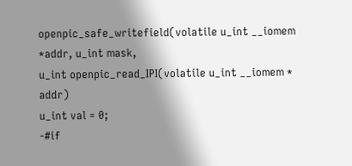openpic_safe_writefield(volatile u_int __iomem *addr, u_int mask,
u_int openpic_read_IPI(volatile u_int __iomem * addr)
u_int val = 0;
-#if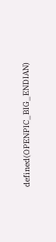defined(OPENPIC_BIG_ENDIAN)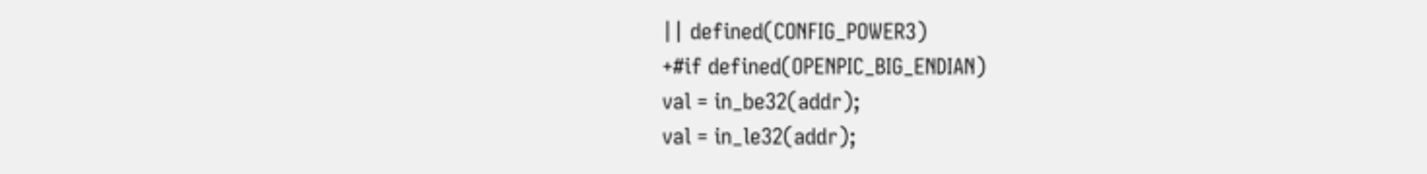|| defined(CONFIG_POWER3)
+#if defined(OPENPIC_BIG_ENDIAN)
val = in_be32(addr);
val = in_le32(addr);